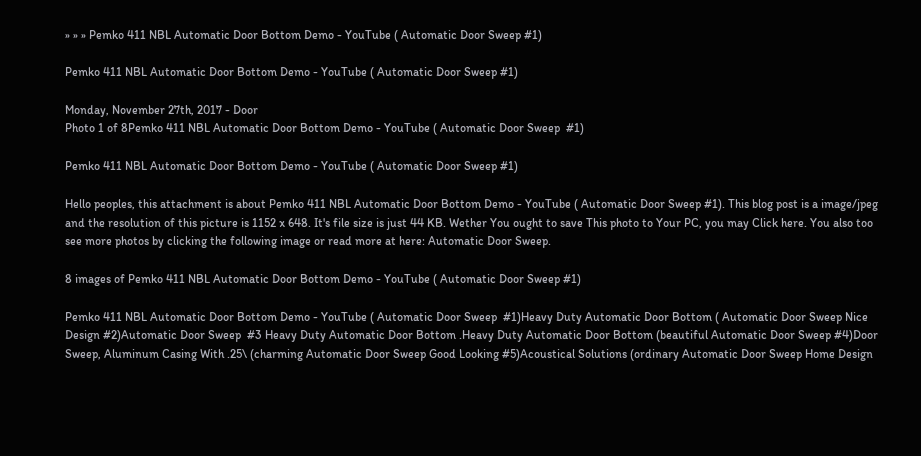» » » Pemko 411 NBL Automatic Door Bottom Demo - YouTube ( Automatic Door Sweep #1)

Pemko 411 NBL Automatic Door Bottom Demo - YouTube ( Automatic Door Sweep #1)

Monday, November 27th, 2017 - Door
Photo 1 of 8Pemko 411 NBL Automatic Door Bottom Demo - YouTube ( Automatic Door Sweep  #1)

Pemko 411 NBL Automatic Door Bottom Demo - YouTube ( Automatic Door Sweep #1)

Hello peoples, this attachment is about Pemko 411 NBL Automatic Door Bottom Demo - YouTube ( Automatic Door Sweep #1). This blog post is a image/jpeg and the resolution of this picture is 1152 x 648. It's file size is just 44 KB. Wether You ought to save This photo to Your PC, you may Click here. You also too see more photos by clicking the following image or read more at here: Automatic Door Sweep.

8 images of Pemko 411 NBL Automatic Door Bottom Demo - YouTube ( Automatic Door Sweep #1)

Pemko 411 NBL Automatic Door Bottom Demo - YouTube ( Automatic Door Sweep  #1)Heavy Duty Automatic Door Bottom ( Automatic Door Sweep Nice Design #2)Automatic Door Sweep  #3 Heavy Duty Automatic Door Bottom .Heavy Duty Automatic Door Bottom (beautiful Automatic Door Sweep #4)Door Sweep, Aluminum Casing With .25\ (charming Automatic Door Sweep Good Looking #5)Acoustical Solutions (ordinary Automatic Door Sweep Home Design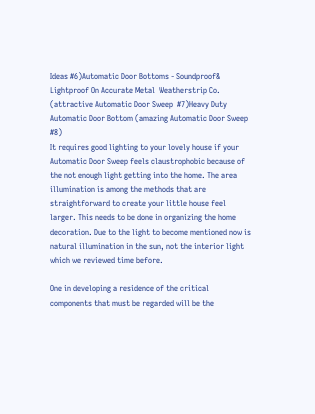Ideas #6)Automatic Door Bottoms - Soundproof& Lightproof On Accurate Metal  Weatherstrip Co. (attractive Automatic Door Sweep  #7)Heavy Duty Automatic Door Bottom (amazing Automatic Door Sweep #8)
It requires good lighting to your lovely house if your Automatic Door Sweep feels claustrophobic because of the not enough light getting into the home. The area illumination is among the methods that are straightforward to create your little house feel larger. This needs to be done in organizing the home decoration. Due to the light to become mentioned now is natural illumination in the sun, not the interior light which we reviewed time before.

One in developing a residence of the critical components that must be regarded will be the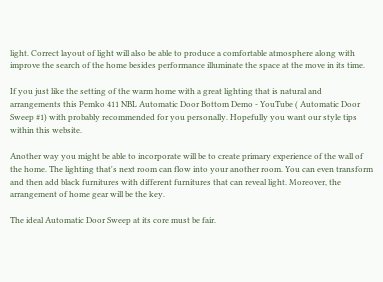light. Correct layout of light will also be able to produce a comfortable atmosphere along with improve the search of the home besides performance illuminate the space at the move in its time.

If you just like the setting of the warm home with a great lighting that is natural and arrangements this Pemko 411 NBL Automatic Door Bottom Demo - YouTube ( Automatic Door Sweep #1) with probably recommended for you personally. Hopefully you want our style tips within this website.

Another way you might be able to incorporate will be to create primary experience of the wall of the home. The lighting that's next room can flow into your another room. You can even transform and then add black furnitures with different furnitures that can reveal light. Moreover, the arrangement of home gear will be the key.

The ideal Automatic Door Sweep at its core must be fair.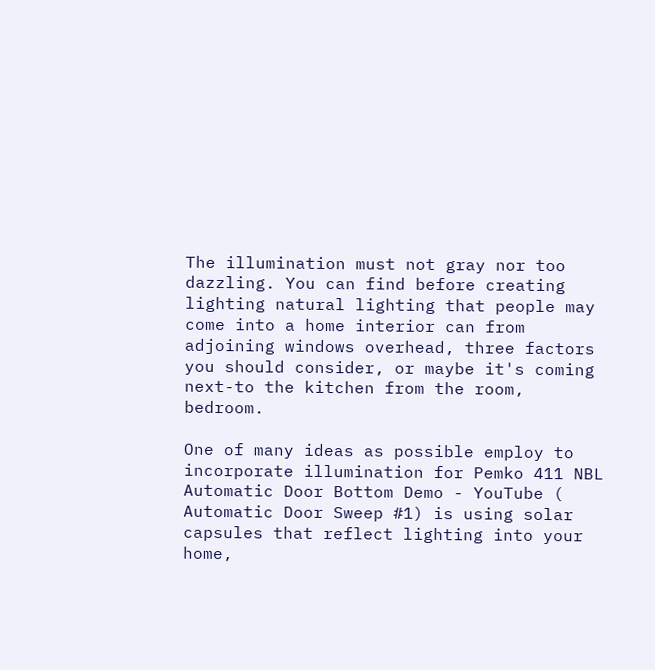The illumination must not gray nor too dazzling. You can find before creating lighting natural lighting that people may come into a home interior can from adjoining windows overhead, three factors you should consider, or maybe it's coming next-to the kitchen from the room, bedroom.

One of many ideas as possible employ to incorporate illumination for Pemko 411 NBL Automatic Door Bottom Demo - YouTube ( Automatic Door Sweep #1) is using solar capsules that reflect lighting into your home,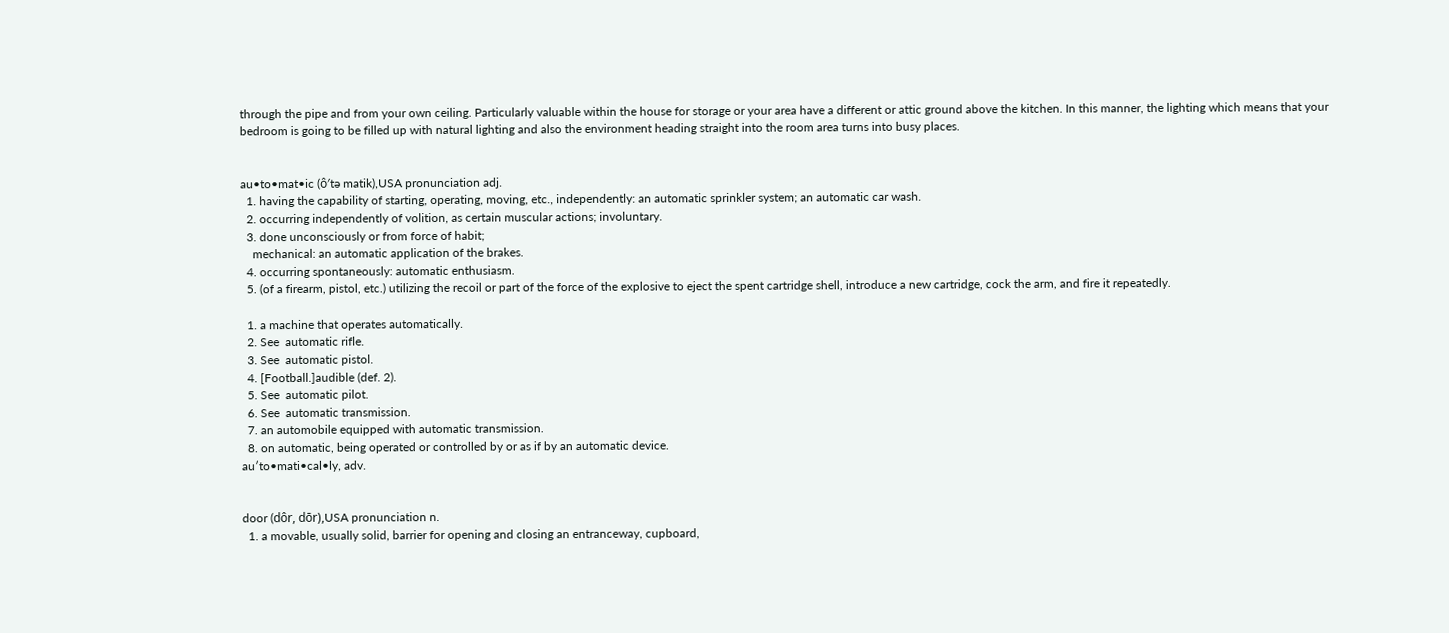through the pipe and from your own ceiling. Particularly valuable within the house for storage or your area have a different or attic ground above the kitchen. In this manner, the lighting which means that your bedroom is going to be filled up with natural lighting and also the environment heading straight into the room area turns into busy places.


au•to•mat•ic (ô′tə matik),USA pronunciation adj.
  1. having the capability of starting, operating, moving, etc., independently: an automatic sprinkler system; an automatic car wash.
  2. occurring independently of volition, as certain muscular actions; involuntary.
  3. done unconsciously or from force of habit;
    mechanical: an automatic application of the brakes.
  4. occurring spontaneously: automatic enthusiasm.
  5. (of a firearm, pistol, etc.) utilizing the recoil or part of the force of the explosive to eject the spent cartridge shell, introduce a new cartridge, cock the arm, and fire it repeatedly.

  1. a machine that operates automatically.
  2. See  automatic rifle.
  3. See  automatic pistol.
  4. [Football.]audible (def. 2).
  5. See  automatic pilot.
  6. See  automatic transmission.
  7. an automobile equipped with automatic transmission.
  8. on automatic, being operated or controlled by or as if by an automatic device.
au′to•mati•cal•ly, adv.


door (dôr, dōr),USA pronunciation n.
  1. a movable, usually solid, barrier for opening and closing an entranceway, cupboard,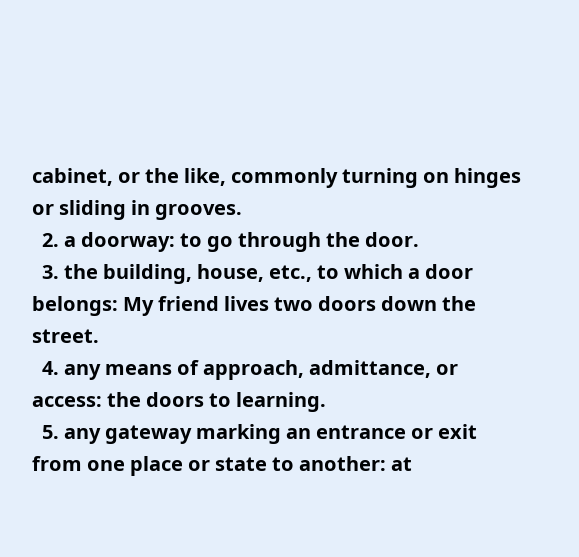cabinet, or the like, commonly turning on hinges or sliding in grooves.
  2. a doorway: to go through the door.
  3. the building, house, etc., to which a door belongs: My friend lives two doors down the street.
  4. any means of approach, admittance, or access: the doors to learning.
  5. any gateway marking an entrance or exit from one place or state to another: at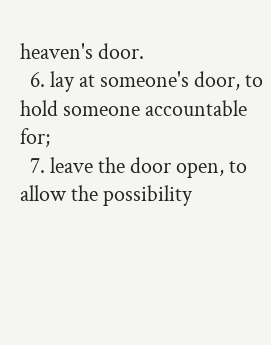heaven's door.
  6. lay at someone's door, to hold someone accountable for;
  7. leave the door open, to allow the possibility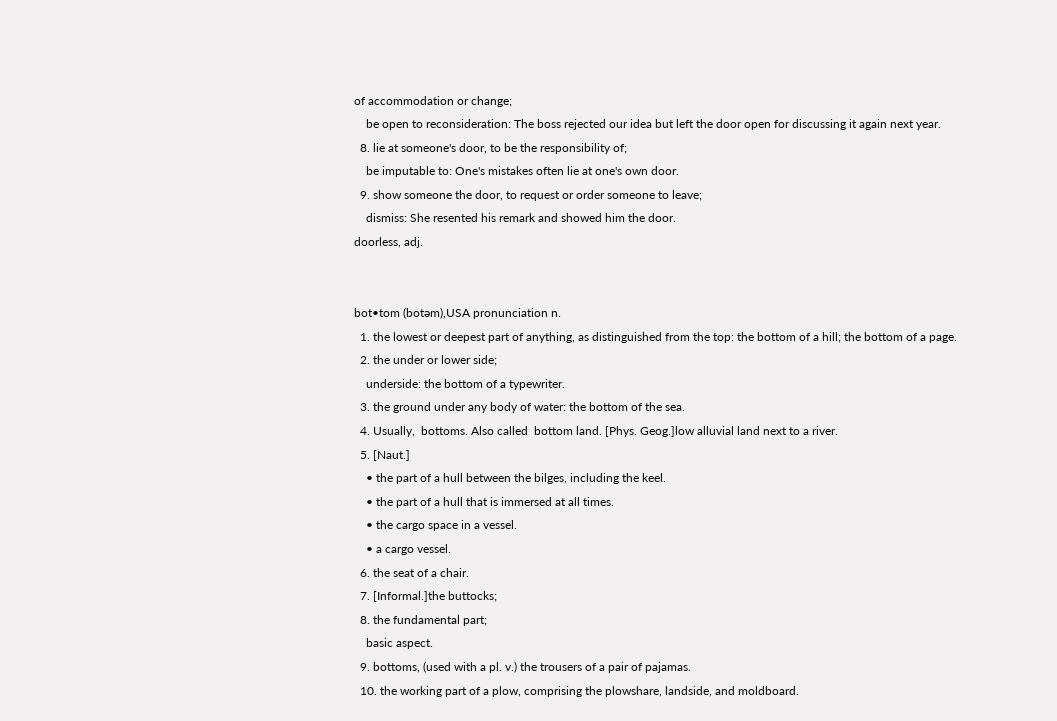of accommodation or change;
    be open to reconsideration: The boss rejected our idea but left the door open for discussing it again next year.
  8. lie at someone's door, to be the responsibility of;
    be imputable to: One's mistakes often lie at one's own door.
  9. show someone the door, to request or order someone to leave;
    dismiss: She resented his remark and showed him the door.
doorless, adj.


bot•tom (botəm),USA pronunciation n.
  1. the lowest or deepest part of anything, as distinguished from the top: the bottom of a hill; the bottom of a page.
  2. the under or lower side;
    underside: the bottom of a typewriter.
  3. the ground under any body of water: the bottom of the sea.
  4. Usually,  bottoms. Also called  bottom land. [Phys. Geog.]low alluvial land next to a river.
  5. [Naut.]
    • the part of a hull between the bilges, including the keel.
    • the part of a hull that is immersed at all times.
    • the cargo space in a vessel.
    • a cargo vessel.
  6. the seat of a chair.
  7. [Informal.]the buttocks;
  8. the fundamental part;
    basic aspect.
  9. bottoms, (used with a pl. v.) the trousers of a pair of pajamas.
  10. the working part of a plow, comprising the plowshare, landside, and moldboard.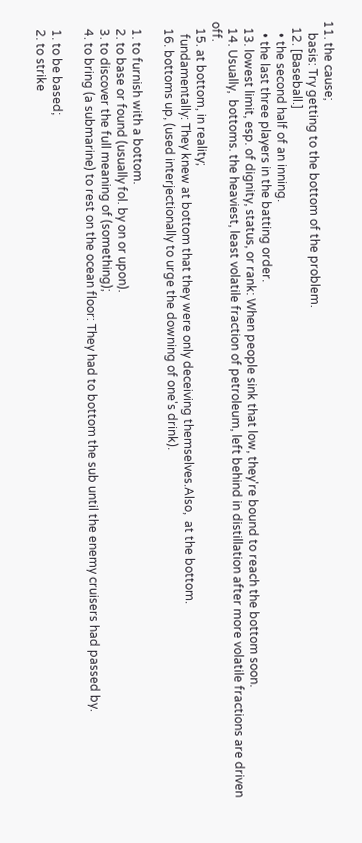11. the cause;
    basis: Try getting to the bottom of the problem.
  12. [Baseball.]
    • the second half of an inning.
    • the last three players in the batting order.
  13. lowest limit, esp. of dignity, status, or rank: When people sink that low, they're bound to reach the bottom soon.
  14. Usually,  bottoms. the heaviest, least volatile fraction of petroleum, left behind in distillation after more volatile fractions are driven off.
  15. at bottom, in reality;
    fundamentally: They knew at bottom that they were only deceiving themselves.Also,  at the bottom.
  16. bottoms up, (used interjectionally to urge the downing of one's drink).

  1. to furnish with a bottom.
  2. to base or found (usually fol. by on or upon).
  3. to discover the full meaning of (something);
  4. to bring (a submarine) to rest on the ocean floor: They had to bottom the sub until the enemy cruisers had passed by.

  1. to be based;
  2. to strike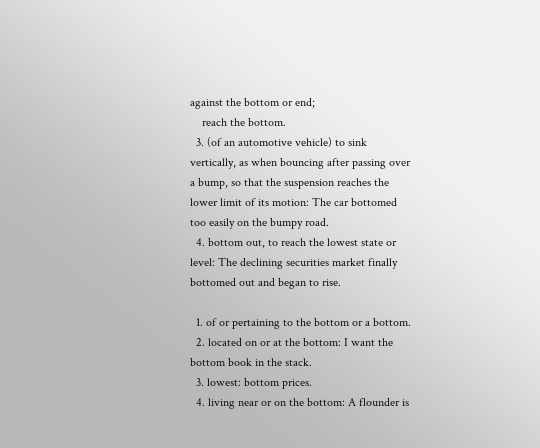against the bottom or end;
    reach the bottom.
  3. (of an automotive vehicle) to sink vertically, as when bouncing after passing over a bump, so that the suspension reaches the lower limit of its motion: The car bottomed too easily on the bumpy road.
  4. bottom out, to reach the lowest state or level: The declining securities market finally bottomed out and began to rise.

  1. of or pertaining to the bottom or a bottom.
  2. located on or at the bottom: I want the bottom book in the stack.
  3. lowest: bottom prices.
  4. living near or on the bottom: A flounder is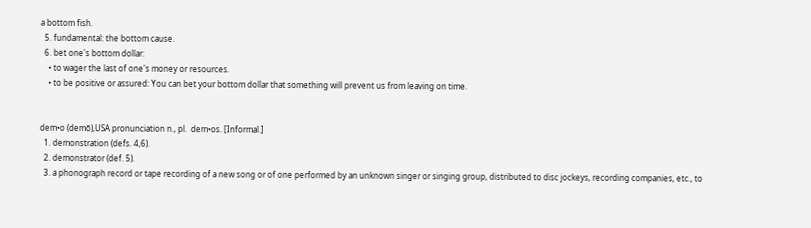a bottom fish.
  5. fundamental: the bottom cause.
  6. bet one's bottom dollar:
    • to wager the last of one's money or resources.
    • to be positive or assured: You can bet your bottom dollar that something will prevent us from leaving on time.


dem•o (demō),USA pronunciation n., pl.  dem•os. [Informal.]
  1. demonstration (defs. 4,6).
  2. demonstrator (def. 5).
  3. a phonograph record or tape recording of a new song or of one performed by an unknown singer or singing group, distributed to disc jockeys, recording companies, etc., to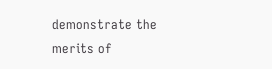demonstrate the merits of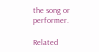the song or performer.

Related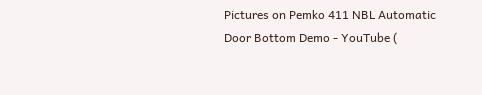Pictures on Pemko 411 NBL Automatic Door Bottom Demo - YouTube (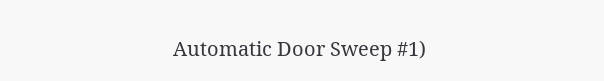Automatic Door Sweep #1)